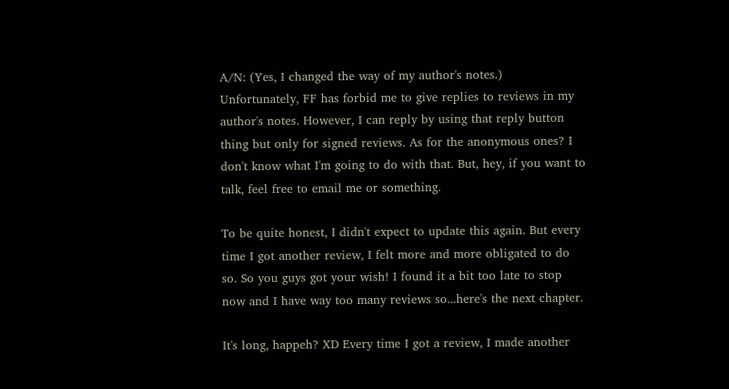A/N: (Yes, I changed the way of my author's notes.) Unfortunately, FF has forbid me to give replies to reviews in my author's notes. However, I can reply by using that reply button thing but only for signed reviews. As for the anonymous ones? I don't know what I'm going to do with that. But, hey, if you want to talk, feel free to email me or something.

To be quite honest, I didn't expect to update this again. But every time I got another review, I felt more and more obligated to do so. So you guys got your wish! I found it a bit too late to stop now and I have way too many reviews so...here's the next chapter.

It's long, happeh? XD Every time I got a review, I made another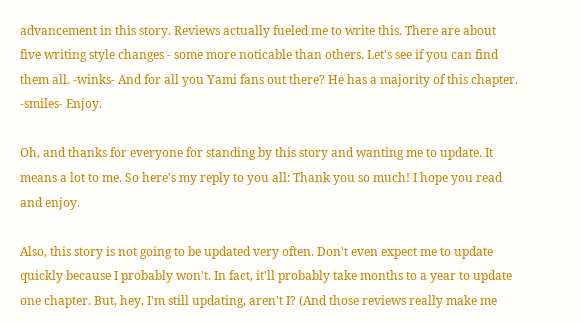advancement in this story. Reviews actually fueled me to write this. There are about five writing style changes - some more noticable than others. Let's see if you can find them all. -winks- And for all you Yami fans out there? He has a majority of this chapter. -smiles- Enjoy.

Oh, and thanks for everyone for standing by this story and wanting me to update. It means a lot to me. So here's my reply to you all: Thank you so much! I hope you read and enjoy.

Also, this story is not going to be updated very often. Don't even expect me to update quickly because I probably won't. In fact, it'll probably take months to a year to update one chapter. But, hey, I'm still updating, aren't I? (And those reviews really make me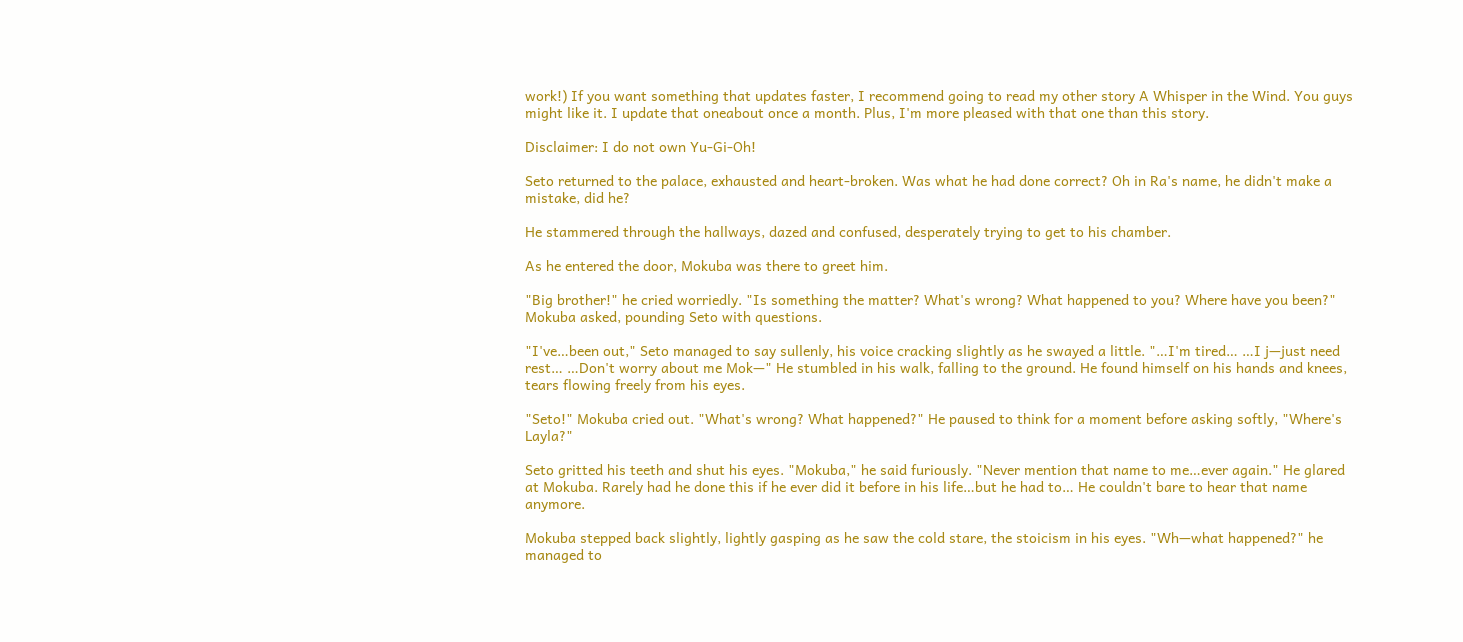work!) If you want something that updates faster, I recommend going to read my other story A Whisper in the Wind. You guys might like it. I update that oneabout once a month. Plus, I'm more pleased with that one than this story.

Disclaimer: I do not own Yu-Gi-Oh!

Seto returned to the palace, exhausted and heart-broken. Was what he had done correct? Oh in Ra's name, he didn't make a mistake, did he?

He stammered through the hallways, dazed and confused, desperately trying to get to his chamber.

As he entered the door, Mokuba was there to greet him.

"Big brother!" he cried worriedly. "Is something the matter? What's wrong? What happened to you? Where have you been?" Mokuba asked, pounding Seto with questions.

"I've…been out," Seto managed to say sullenly, his voice cracking slightly as he swayed a little. "…I'm tired… …I j—just need rest… …Don't worry about me Mok—" He stumbled in his walk, falling to the ground. He found himself on his hands and knees, tears flowing freely from his eyes.

"Seto!" Mokuba cried out. "What's wrong? What happened?" He paused to think for a moment before asking softly, "Where's Layla?"

Seto gritted his teeth and shut his eyes. "Mokuba," he said furiously. "Never mention that name to me…ever again." He glared at Mokuba. Rarely had he done this if he ever did it before in his life…but he had to… He couldn't bare to hear that name anymore.

Mokuba stepped back slightly, lightly gasping as he saw the cold stare, the stoicism in his eyes. "Wh—what happened?" he managed to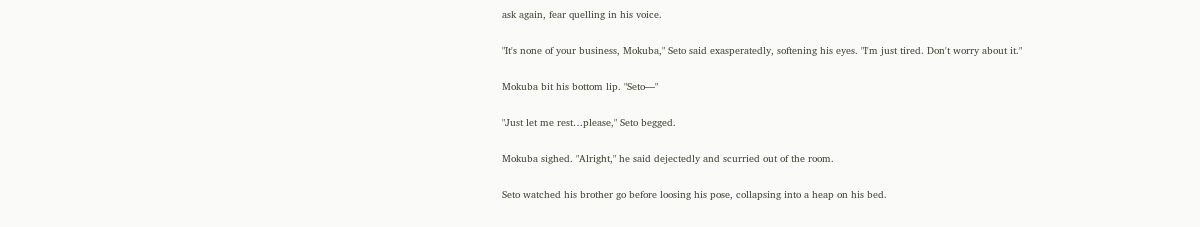ask again, fear quelling in his voice.

"It's none of your business, Mokuba," Seto said exasperatedly, softening his eyes. "I'm just tired. Don't worry about it."

Mokuba bit his bottom lip. "Seto—"

"Just let me rest…please," Seto begged.

Mokuba sighed. "Alright," he said dejectedly and scurried out of the room.

Seto watched his brother go before loosing his pose, collapsing into a heap on his bed.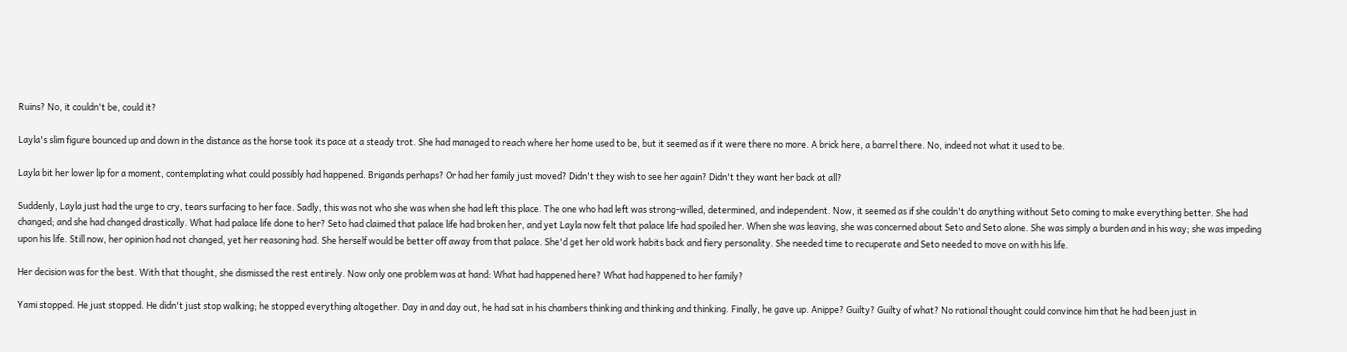Ruins? No, it couldn't be, could it?

Layla's slim figure bounced up and down in the distance as the horse took its pace at a steady trot. She had managed to reach where her home used to be, but it seemed as if it were there no more. A brick here, a barrel there. No, indeed not what it used to be.

Layla bit her lower lip for a moment, contemplating what could possibly had happened. Brigands perhaps? Or had her family just moved? Didn't they wish to see her again? Didn't they want her back at all?

Suddenly, Layla just had the urge to cry, tears surfacing to her face. Sadly, this was not who she was when she had left this place. The one who had left was strong-willed, determined, and independent. Now, it seemed as if she couldn't do anything without Seto coming to make everything better. She had changed; and she had changed drastically. What had palace life done to her? Seto had claimed that palace life had broken her, and yet Layla now felt that palace life had spoiled her. When she was leaving, she was concerned about Seto and Seto alone. She was simply a burden and in his way; she was impeding upon his life. Still now, her opinion had not changed, yet her reasoning had. She herself would be better off away from that palace. She'd get her old work habits back and fiery personality. She needed time to recuperate and Seto needed to move on with his life.

Her decision was for the best. With that thought, she dismissed the rest entirely. Now only one problem was at hand: What had happened here? What had happened to her family?

Yami stopped. He just stopped. He didn't just stop walking; he stopped everything altogether. Day in and day out, he had sat in his chambers thinking and thinking and thinking. Finally, he gave up. Anippe? Guilty? Guilty of what? No rational thought could convince him that he had been just in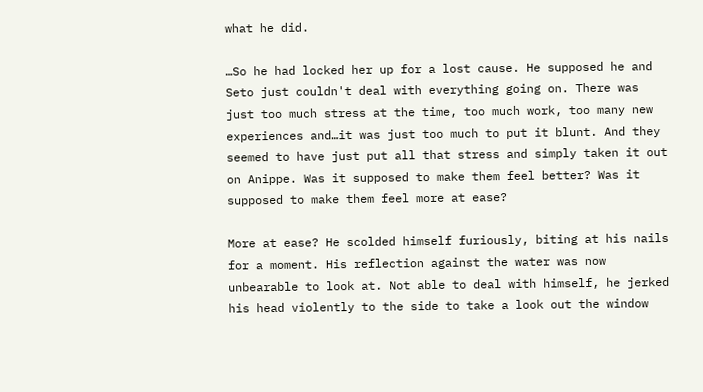what he did.

…So he had locked her up for a lost cause. He supposed he and Seto just couldn't deal with everything going on. There was just too much stress at the time, too much work, too many new experiences and…it was just too much to put it blunt. And they seemed to have just put all that stress and simply taken it out on Anippe. Was it supposed to make them feel better? Was it supposed to make them feel more at ease?

More at ease? He scolded himself furiously, biting at his nails for a moment. His reflection against the water was now unbearable to look at. Not able to deal with himself, he jerked his head violently to the side to take a look out the window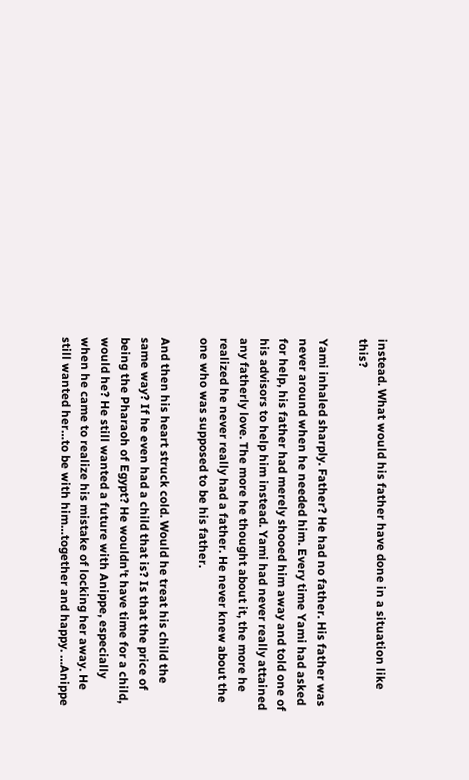instead. What would his father have done in a situation like this?

Yami inhaled sharply. Father? He had no father. His father was never around when he needed him. Every time Yami had asked for help, his father had merely shooed him away and told one of his advisors to help him instead. Yami had never really attained any fatherly love. The more he thought about it, the more he realized he never really had a father. He never knew about the one who was supposed to be his father.

And then his heart struck cold. Would he treat his child the same way? If he even had a child that is? Is that the price of being the Pharaoh of Egypt? He wouldn't have time for a child, would he? He still wanted a future with Anippe, especially when he came to realize his mistake of locking her away. He still wanted her…to be with him…together and happy. …Anippe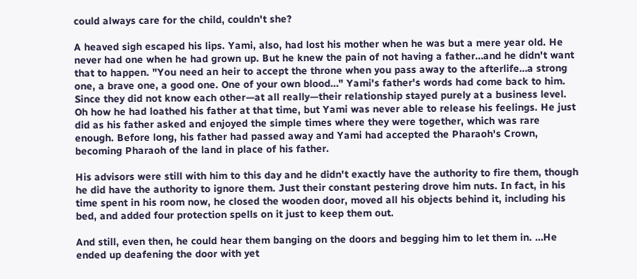could always care for the child, couldn't she?

A heaved sigh escaped his lips. Yami, also, had lost his mother when he was but a mere year old. He never had one when he had grown up. But he knew the pain of not having a father…and he didn't want that to happen. "You need an heir to accept the throne when you pass away to the afterlife…a strong one, a brave one, a good one. One of your own blood…" Yami's father's words had come back to him. Since they did not know each other—at all really—their relationship stayed purely at a business level. Oh how he had loathed his father at that time, but Yami was never able to release his feelings. He just did as his father asked and enjoyed the simple times where they were together, which was rare enough. Before long, his father had passed away and Yami had accepted the Pharaoh's Crown, becoming Pharaoh of the land in place of his father.

His advisors were still with him to this day and he didn't exactly have the authority to fire them, though he did have the authority to ignore them. Just their constant pestering drove him nuts. In fact, in his time spent in his room now, he closed the wooden door, moved all his objects behind it, including his bed, and added four protection spells on it just to keep them out.

And still, even then, he could hear them banging on the doors and begging him to let them in. …He ended up deafening the door with yet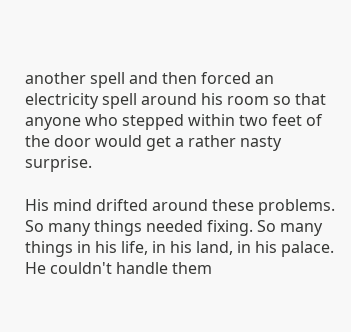another spell and then forced an electricity spell around his room so that anyone who stepped within two feet of the door would get a rather nasty surprise.

His mind drifted around these problems. So many things needed fixing. So many things in his life, in his land, in his palace. He couldn't handle them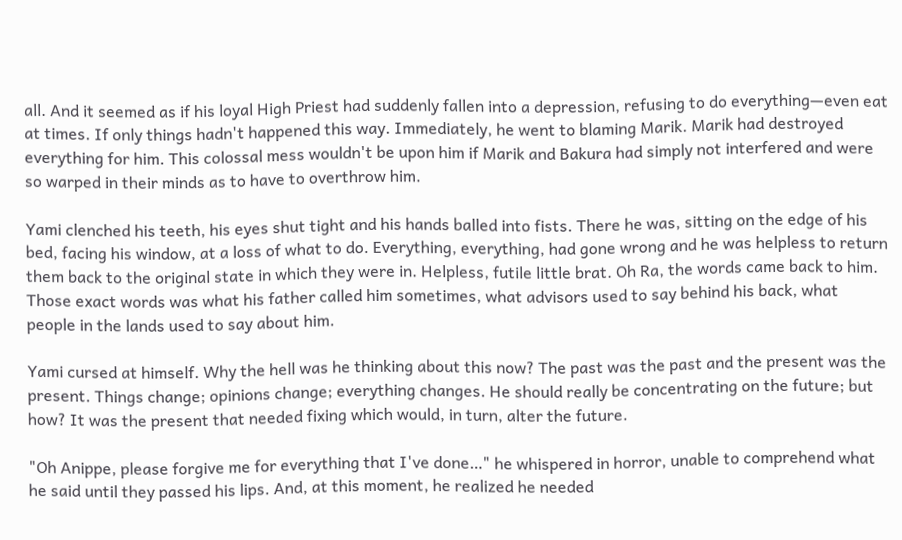all. And it seemed as if his loyal High Priest had suddenly fallen into a depression, refusing to do everything—even eat at times. If only things hadn't happened this way. Immediately, he went to blaming Marik. Marik had destroyed everything for him. This colossal mess wouldn't be upon him if Marik and Bakura had simply not interfered and were so warped in their minds as to have to overthrow him.

Yami clenched his teeth, his eyes shut tight and his hands balled into fists. There he was, sitting on the edge of his bed, facing his window, at a loss of what to do. Everything, everything, had gone wrong and he was helpless to return them back to the original state in which they were in. Helpless, futile little brat. Oh Ra, the words came back to him. Those exact words was what his father called him sometimes, what advisors used to say behind his back, what people in the lands used to say about him.

Yami cursed at himself. Why the hell was he thinking about this now? The past was the past and the present was the present. Things change; opinions change; everything changes. He should really be concentrating on the future; but how? It was the present that needed fixing which would, in turn, alter the future.

"Oh Anippe, please forgive me for everything that I've done…" he whispered in horror, unable to comprehend what he said until they passed his lips. And, at this moment, he realized he needed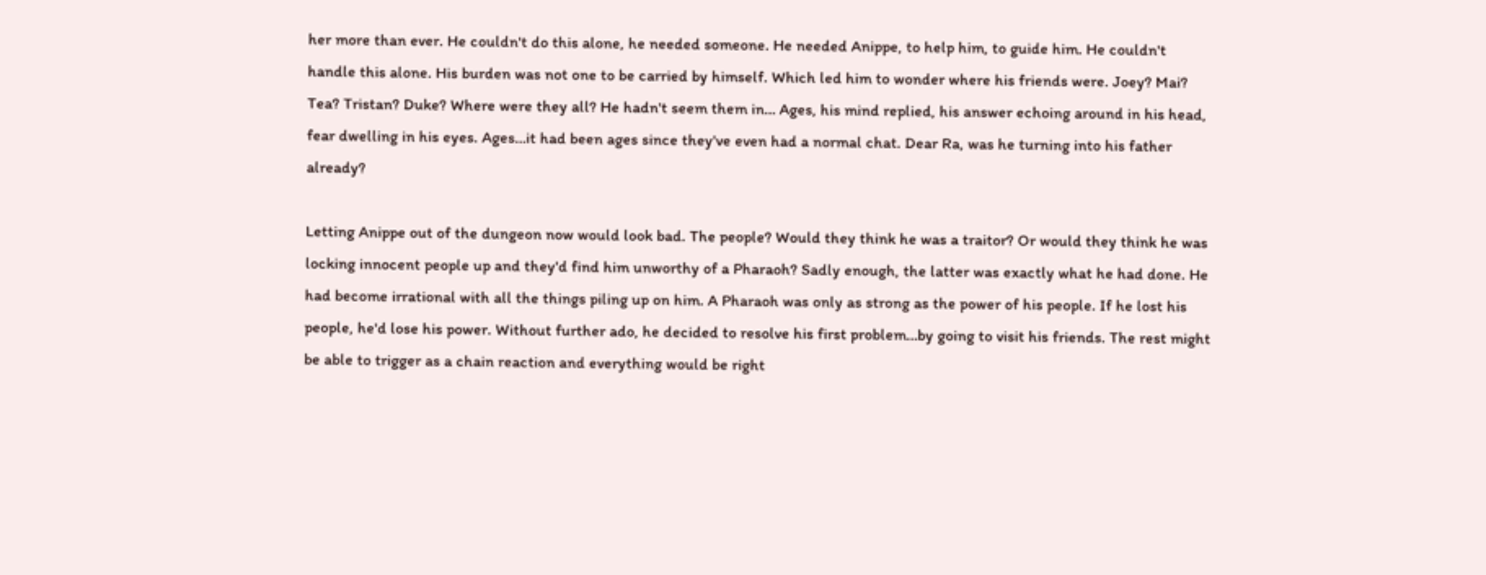her more than ever. He couldn't do this alone, he needed someone. He needed Anippe, to help him, to guide him. He couldn't handle this alone. His burden was not one to be carried by himself. Which led him to wonder where his friends were. Joey? Mai? Tea? Tristan? Duke? Where were they all? He hadn't seem them in… Ages, his mind replied, his answer echoing around in his head, fear dwelling in his eyes. Ages…it had been ages since they've even had a normal chat. Dear Ra, was he turning into his father already?

Letting Anippe out of the dungeon now would look bad. The people? Would they think he was a traitor? Or would they think he was locking innocent people up and they'd find him unworthy of a Pharaoh? Sadly enough, the latter was exactly what he had done. He had become irrational with all the things piling up on him. A Pharaoh was only as strong as the power of his people. If he lost his people, he'd lose his power. Without further ado, he decided to resolve his first problem…by going to visit his friends. The rest might be able to trigger as a chain reaction and everything would be right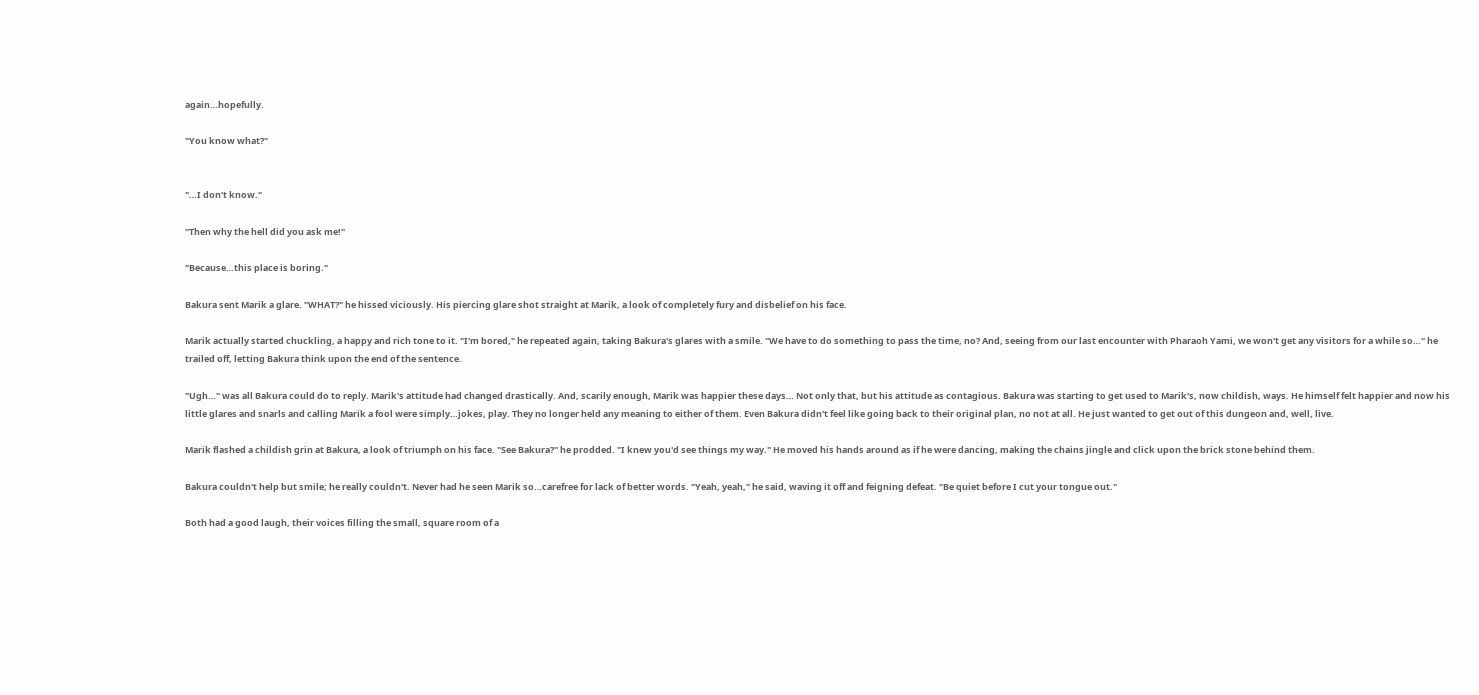again…hopefully.

"You know what?"


"…I don't know."

"Then why the hell did you ask me!"

"Because…this place is boring."

Bakura sent Marik a glare. "WHAT?" he hissed viciously. His piercing glare shot straight at Marik, a look of completely fury and disbelief on his face.

Marik actually started chuckling, a happy and rich tone to it. "I'm bored," he repeated again, taking Bakura's glares with a smile. "We have to do something to pass the time, no? And, seeing from our last encounter with Pharaoh Yami, we won't get any visitors for a while so…" he trailed off, letting Bakura think upon the end of the sentence.

"Ugh…" was all Bakura could do to reply. Marik's attitude had changed drastically. And, scarily enough, Marik was happier these days… Not only that, but his attitude as contagious. Bakura was starting to get used to Marik's, now childish, ways. He himself felt happier and now his little glares and snarls and calling Marik a fool were simply…jokes, play. They no longer held any meaning to either of them. Even Bakura didn't feel like going back to their original plan, no not at all. He just wanted to get out of this dungeon and, well, live.

Marik flashed a childish grin at Bakura, a look of triumph on his face. "See Bakura?" he prodded. "I knew you'd see things my way." He moved his hands around as if he were dancing, making the chains jingle and click upon the brick stone behind them.

Bakura couldn't help but smile; he really couldn't. Never had he seen Marik so…carefree for lack of better words. "Yeah, yeah," he said, waving it off and feigning defeat. "Be quiet before I cut your tongue out."

Both had a good laugh, their voices filling the small, square room of a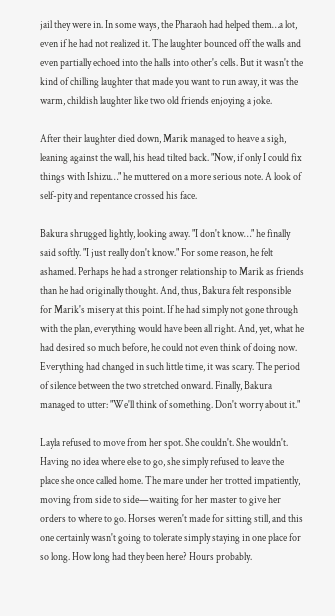jail they were in. In some ways, the Pharaoh had helped them…a lot, even if he had not realized it. The laughter bounced off the walls and even partially echoed into the halls into other's cells. But it wasn't the kind of chilling laughter that made you want to run away, it was the warm, childish laughter like two old friends enjoying a joke.

After their laughter died down, Marik managed to heave a sigh, leaning against the wall, his head tilted back. "Now, if only I could fix things with Ishizu…" he muttered on a more serious note. A look of self-pity and repentance crossed his face.

Bakura shrugged lightly, looking away. "I don't know…" he finally said softly. "I just really don't know." For some reason, he felt ashamed. Perhaps he had a stronger relationship to Marik as friends than he had originally thought. And, thus, Bakura felt responsible for Marik's misery at this point. If he had simply not gone through with the plan, everything would have been all right. And, yet, what he had desired so much before, he could not even think of doing now. Everything had changed in such little time, it was scary. The period of silence between the two stretched onward. Finally, Bakura managed to utter: "We'll think of something. Don't worry about it."

Layla refused to move from her spot. She couldn't. She wouldn't. Having no idea where else to go, she simply refused to leave the place she once called home. The mare under her trotted impatiently, moving from side to side—waiting for her master to give her orders to where to go. Horses weren't made for sitting still, and this one certainly wasn't going to tolerate simply staying in one place for so long. How long had they been here? Hours probably.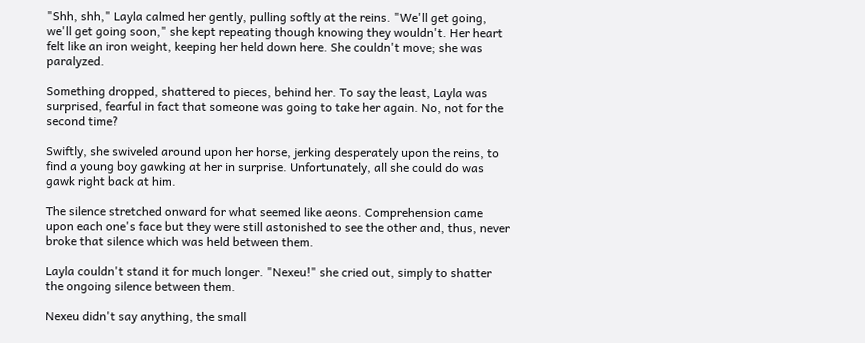"Shh, shh," Layla calmed her gently, pulling softly at the reins. "We'll get going, we'll get going soon," she kept repeating though knowing they wouldn't. Her heart felt like an iron weight, keeping her held down here. She couldn't move; she was paralyzed.

Something dropped, shattered to pieces, behind her. To say the least, Layla was surprised, fearful in fact that someone was going to take her again. No, not for the second time?

Swiftly, she swiveled around upon her horse, jerking desperately upon the reins, to find a young boy gawking at her in surprise. Unfortunately, all she could do was gawk right back at him.

The silence stretched onward for what seemed like aeons. Comprehension came upon each one's face but they were still astonished to see the other and, thus, never broke that silence which was held between them.

Layla couldn't stand it for much longer. "Nexeu!" she cried out, simply to shatter the ongoing silence between them.

Nexeu didn't say anything, the small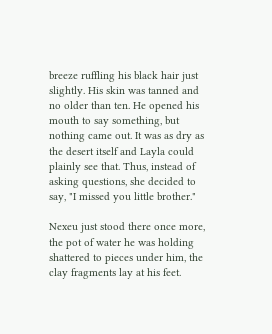breeze ruffling his black hair just slightly. His skin was tanned and no older than ten. He opened his mouth to say something, but nothing came out. It was as dry as the desert itself and Layla could plainly see that. Thus, instead of asking questions, she decided to say, "I missed you little brother."

Nexeu just stood there once more, the pot of water he was holding shattered to pieces under him, the clay fragments lay at his feet.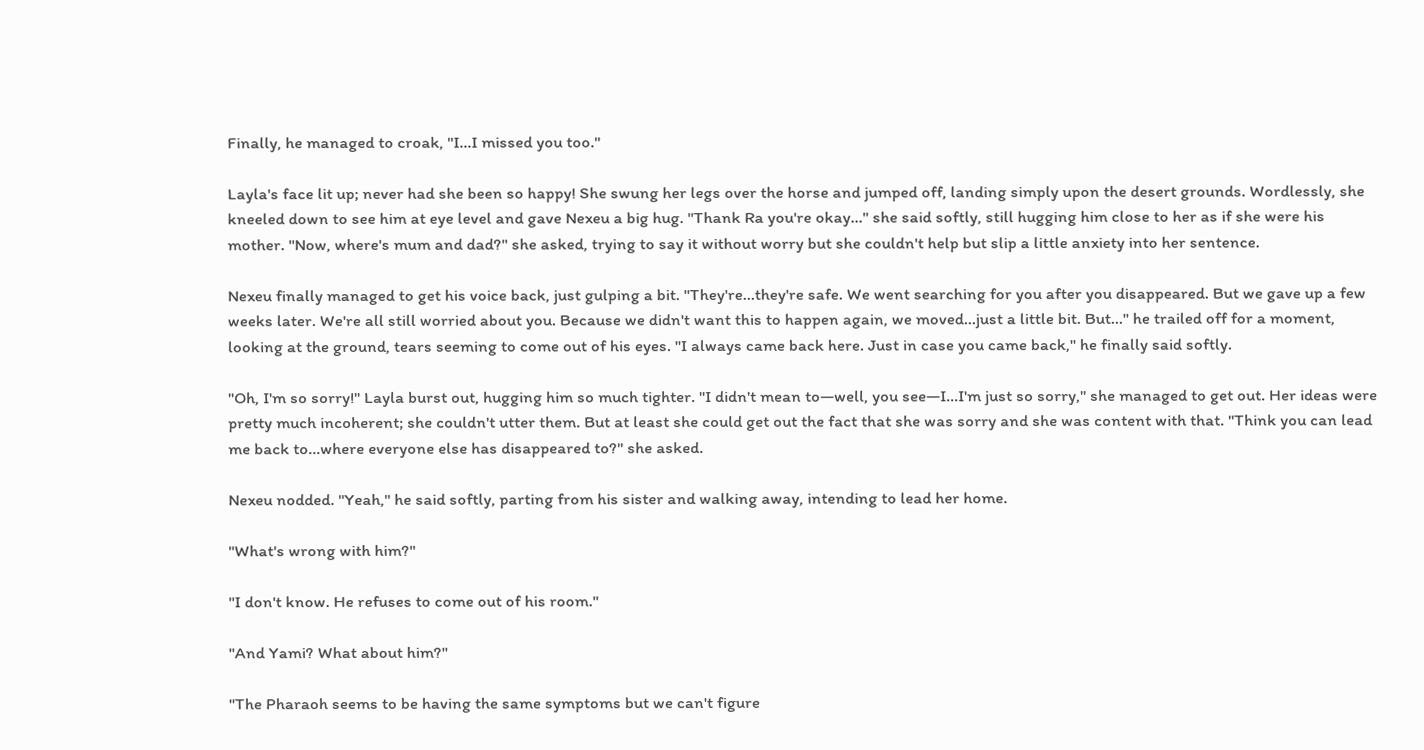Finally, he managed to croak, "I…I missed you too."

Layla's face lit up; never had she been so happy! She swung her legs over the horse and jumped off, landing simply upon the desert grounds. Wordlessly, she kneeled down to see him at eye level and gave Nexeu a big hug. "Thank Ra you're okay…" she said softly, still hugging him close to her as if she were his mother. "Now, where's mum and dad?" she asked, trying to say it without worry but she couldn't help but slip a little anxiety into her sentence.

Nexeu finally managed to get his voice back, just gulping a bit. "They're…they're safe. We went searching for you after you disappeared. But we gave up a few weeks later. We're all still worried about you. Because we didn't want this to happen again, we moved…just a little bit. But…" he trailed off for a moment, looking at the ground, tears seeming to come out of his eyes. "I always came back here. Just in case you came back," he finally said softly.

"Oh, I'm so sorry!" Layla burst out, hugging him so much tighter. "I didn't mean to—well, you see—I…I'm just so sorry," she managed to get out. Her ideas were pretty much incoherent; she couldn't utter them. But at least she could get out the fact that she was sorry and she was content with that. "Think you can lead me back to…where everyone else has disappeared to?" she asked.

Nexeu nodded. "Yeah," he said softly, parting from his sister and walking away, intending to lead her home.

"What's wrong with him?"

"I don't know. He refuses to come out of his room."

"And Yami? What about him?"

"The Pharaoh seems to be having the same symptoms but we can't figure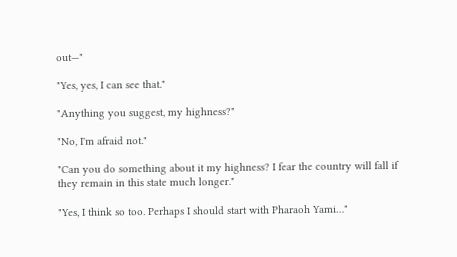out—"

"Yes, yes, I can see that."

"Anything you suggest, my highness?"

"No, I'm afraid not."

"Can you do something about it my highness? I fear the country will fall if they remain in this state much longer."

"Yes, I think so too. Perhaps I should start with Pharaoh Yami…"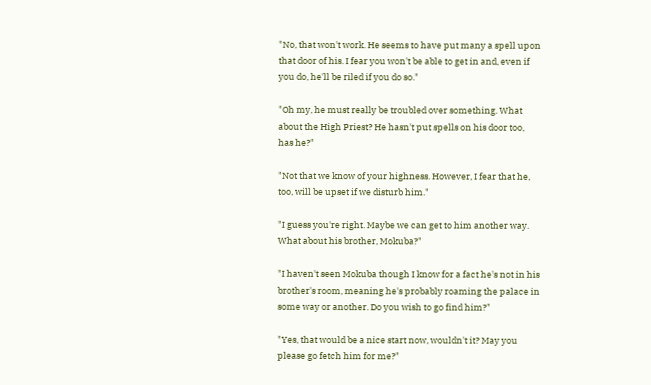"No, that won't work. He seems to have put many a spell upon that door of his. I fear you won't be able to get in and, even if you do, he'll be riled if you do so."

"Oh my, he must really be troubled over something. What about the High Priest? He hasn't put spells on his door too, has he?"

"Not that we know of your highness. However, I fear that he, too, will be upset if we disturb him."

"I guess you're right. Maybe we can get to him another way. What about his brother, Mokuba?"

"I haven't seen Mokuba though I know for a fact he's not in his brother's room, meaning he's probably roaming the palace in some way or another. Do you wish to go find him?"

"Yes, that would be a nice start now, wouldn't it? May you please go fetch him for me?"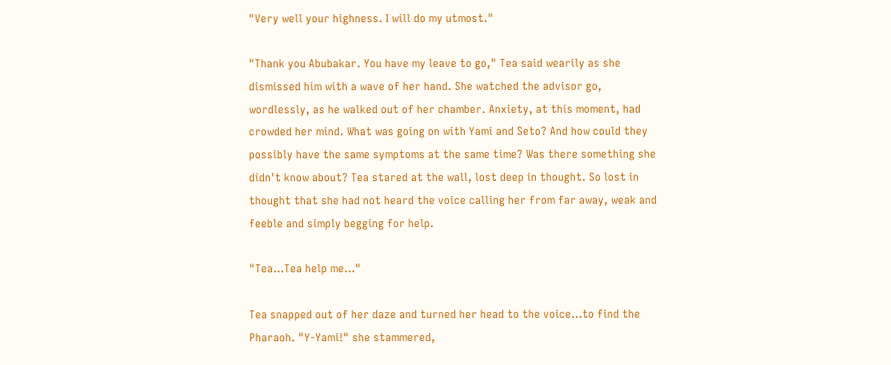"Very well your highness. I will do my utmost."

"Thank you Abubakar. You have my leave to go," Tea said wearily as she dismissed him with a wave of her hand. She watched the advisor go, wordlessly, as he walked out of her chamber. Anxiety, at this moment, had crowded her mind. What was going on with Yami and Seto? And how could they possibly have the same symptoms at the same time? Was there something she didn't know about? Tea stared at the wall, lost deep in thought. So lost in thought that she had not heard the voice calling her from far away, weak and feeble and simply begging for help.

"Tea…Tea help me…"

Tea snapped out of her daze and turned her head to the voice…to find the Pharaoh. "Y-Yami!" she stammered,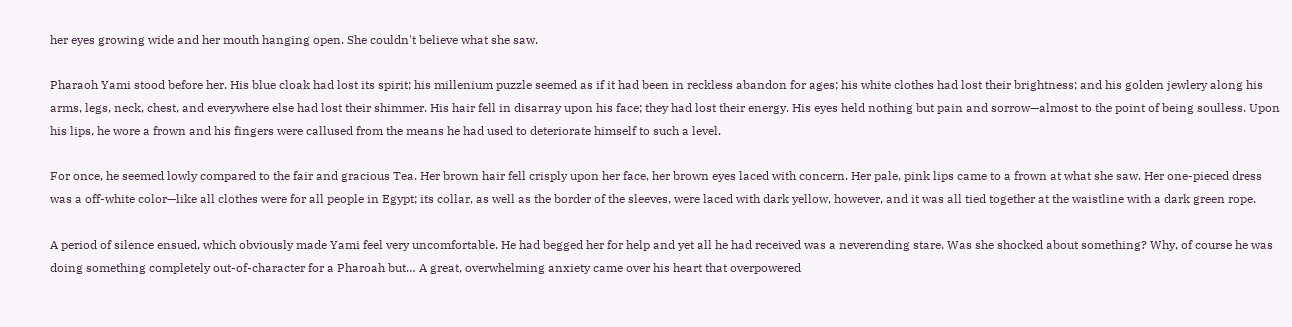her eyes growing wide and her mouth hanging open. She couldn't believe what she saw.

Pharaoh Yami stood before her. His blue cloak had lost its spirit; his millenium puzzle seemed as if it had been in reckless abandon for ages; his white clothes had lost their brightness; and his golden jewlery along his arms, legs, neck, chest, and everywhere else had lost their shimmer. His hair fell in disarray upon his face; they had lost their energy. His eyes held nothing but pain and sorrow—almost to the point of being soulless. Upon his lips, he wore a frown and his fingers were callused from the means he had used to deteriorate himself to such a level.

For once, he seemed lowly compared to the fair and gracious Tea. Her brown hair fell crisply upon her face, her brown eyes laced with concern. Her pale, pink lips came to a frown at what she saw. Her one-pieced dress was a off-white color—like all clothes were for all people in Egypt; its collar, as well as the border of the sleeves, were laced with dark yellow, however, and it was all tied together at the waistline with a dark green rope.

A period of silence ensued, which obviously made Yami feel very uncomfortable. He had begged her for help and yet all he had received was a neverending stare. Was she shocked about something? Why, of course he was doing something completely out-of-character for a Pharoah but… A great, overwhelming anxiety came over his heart that overpowered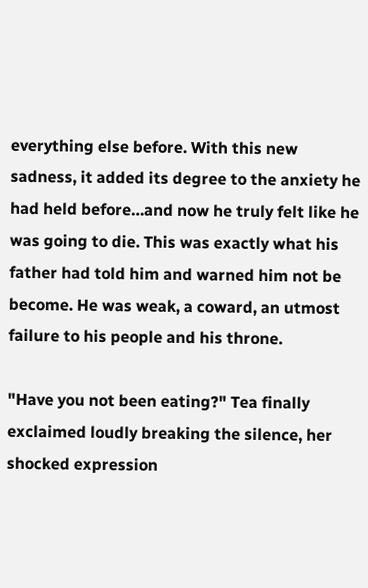everything else before. With this new sadness, it added its degree to the anxiety he had held before…and now he truly felt like he was going to die. This was exactly what his father had told him and warned him not be become. He was weak, a coward, an utmost failure to his people and his throne.

"Have you not been eating?" Tea finally exclaimed loudly breaking the silence, her shocked expression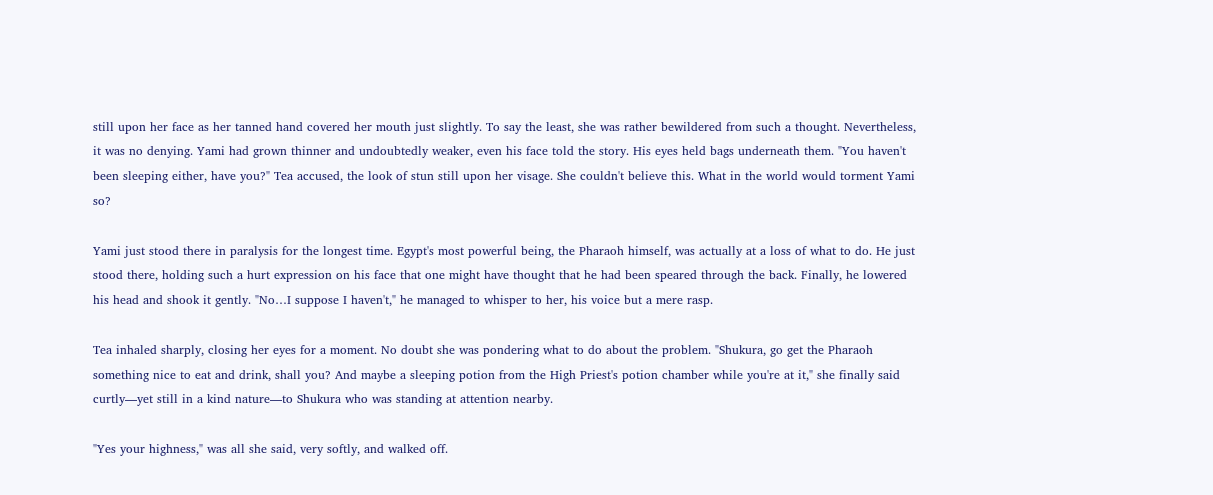still upon her face as her tanned hand covered her mouth just slightly. To say the least, she was rather bewildered from such a thought. Nevertheless, it was no denying. Yami had grown thinner and undoubtedly weaker, even his face told the story. His eyes held bags underneath them. "You haven't been sleeping either, have you?" Tea accused, the look of stun still upon her visage. She couldn't believe this. What in the world would torment Yami so?

Yami just stood there in paralysis for the longest time. Egypt's most powerful being, the Pharaoh himself, was actually at a loss of what to do. He just stood there, holding such a hurt expression on his face that one might have thought that he had been speared through the back. Finally, he lowered his head and shook it gently. "No…I suppose I haven't," he managed to whisper to her, his voice but a mere rasp.

Tea inhaled sharply, closing her eyes for a moment. No doubt she was pondering what to do about the problem. "Shukura, go get the Pharaoh something nice to eat and drink, shall you? And maybe a sleeping potion from the High Priest's potion chamber while you're at it," she finally said curtly—yet still in a kind nature—to Shukura who was standing at attention nearby.

"Yes your highness," was all she said, very softly, and walked off.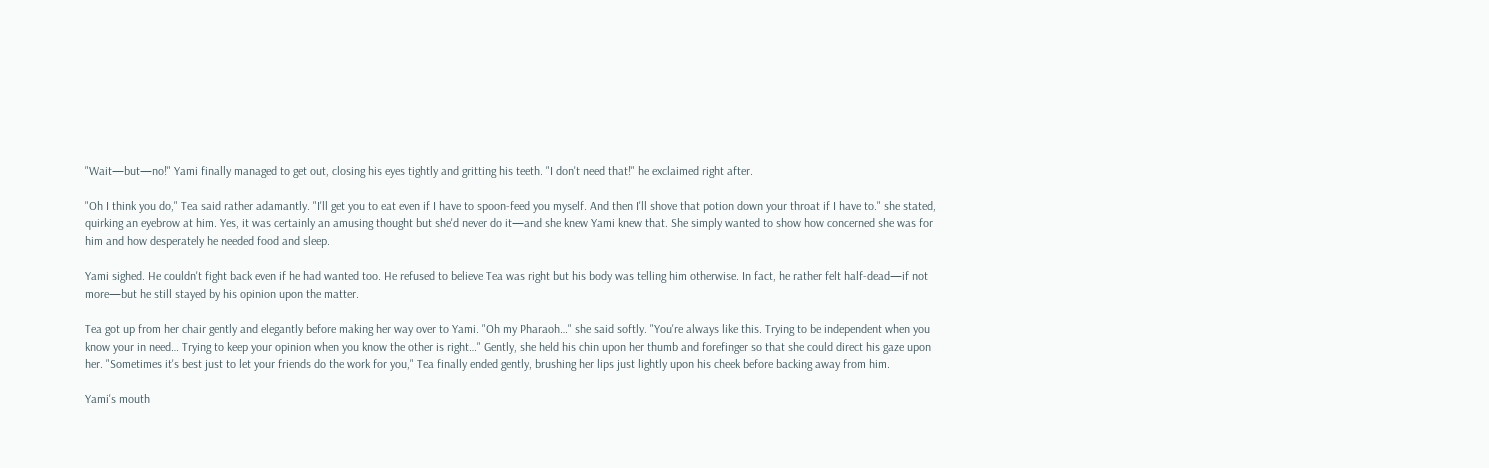"Wait—but—no!" Yami finally managed to get out, closing his eyes tightly and gritting his teeth. "I don't need that!" he exclaimed right after.

"Oh I think you do," Tea said rather adamantly. "I'll get you to eat even if I have to spoon-feed you myself. And then I'll shove that potion down your throat if I have to." she stated, quirking an eyebrow at him. Yes, it was certainly an amusing thought but she'd never do it—and she knew Yami knew that. She simply wanted to show how concerned she was for him and how desperately he needed food and sleep.

Yami sighed. He couldn't fight back even if he had wanted too. He refused to believe Tea was right but his body was telling him otherwise. In fact, he rather felt half-dead—if not more—but he still stayed by his opinion upon the matter.

Tea got up from her chair gently and elegantly before making her way over to Yami. "Oh my Pharaoh…" she said softly. "You're always like this. Trying to be independent when you know your in need… Trying to keep your opinion when you know the other is right…" Gently, she held his chin upon her thumb and forefinger so that she could direct his gaze upon her. "Sometimes it's best just to let your friends do the work for you," Tea finally ended gently, brushing her lips just lightly upon his cheek before backing away from him.

Yami's mouth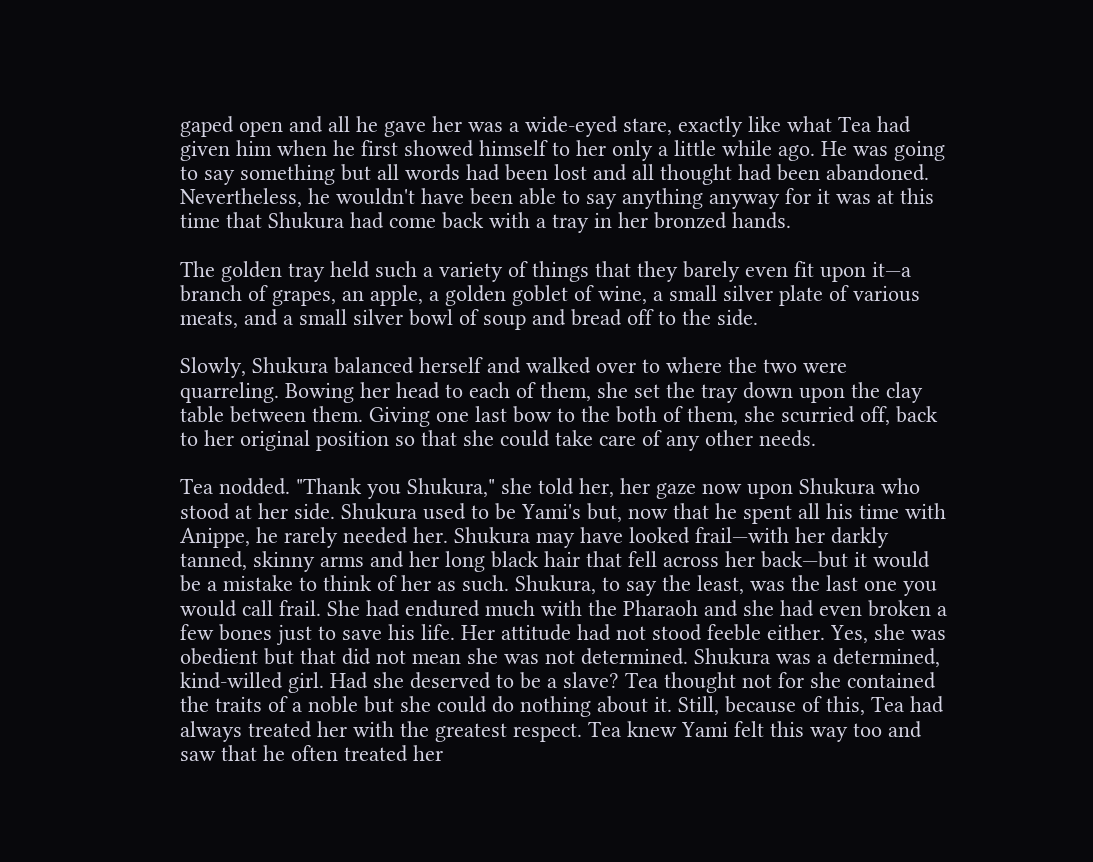gaped open and all he gave her was a wide-eyed stare, exactly like what Tea had given him when he first showed himself to her only a little while ago. He was going to say something but all words had been lost and all thought had been abandoned. Nevertheless, he wouldn't have been able to say anything anyway for it was at this time that Shukura had come back with a tray in her bronzed hands.

The golden tray held such a variety of things that they barely even fit upon it—a branch of grapes, an apple, a golden goblet of wine, a small silver plate of various meats, and a small silver bowl of soup and bread off to the side.

Slowly, Shukura balanced herself and walked over to where the two were quarreling. Bowing her head to each of them, she set the tray down upon the clay table between them. Giving one last bow to the both of them, she scurried off, back to her original position so that she could take care of any other needs.

Tea nodded. "Thank you Shukura," she told her, her gaze now upon Shukura who stood at her side. Shukura used to be Yami's but, now that he spent all his time with Anippe, he rarely needed her. Shukura may have looked frail—with her darkly tanned, skinny arms and her long black hair that fell across her back—but it would be a mistake to think of her as such. Shukura, to say the least, was the last one you would call frail. She had endured much with the Pharaoh and she had even broken a few bones just to save his life. Her attitude had not stood feeble either. Yes, she was obedient but that did not mean she was not determined. Shukura was a determined, kind-willed girl. Had she deserved to be a slave? Tea thought not for she contained the traits of a noble but she could do nothing about it. Still, because of this, Tea had always treated her with the greatest respect. Tea knew Yami felt this way too and saw that he often treated her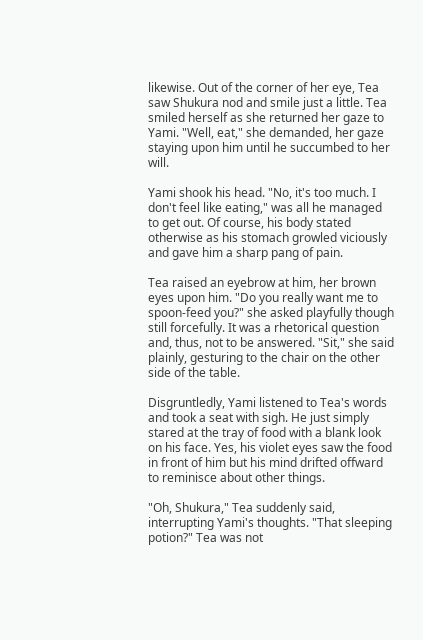likewise. Out of the corner of her eye, Tea saw Shukura nod and smile just a little. Tea smiled herself as she returned her gaze to Yami. "Well, eat," she demanded, her gaze staying upon him until he succumbed to her will.

Yami shook his head. "No, it's too much. I don't feel like eating," was all he managed to get out. Of course, his body stated otherwise as his stomach growled viciously and gave him a sharp pang of pain.

Tea raised an eyebrow at him, her brown eyes upon him. "Do you really want me to spoon-feed you?" she asked playfully though still forcefully. It was a rhetorical question and, thus, not to be answered. "Sit," she said plainly, gesturing to the chair on the other side of the table.

Disgruntledly, Yami listened to Tea's words and took a seat with sigh. He just simply stared at the tray of food with a blank look on his face. Yes, his violet eyes saw the food in front of him but his mind drifted offward to reminisce about other things.

"Oh, Shukura," Tea suddenly said, interrupting Yami's thoughts. "That sleeping potion?" Tea was not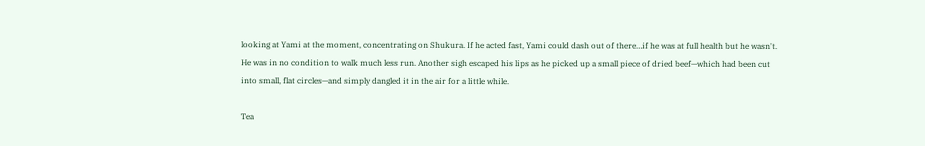looking at Yami at the moment, concentrating on Shukura. If he acted fast, Yami could dash out of there…if he was at full health but he wasn't. He was in no condition to walk much less run. Another sigh escaped his lips as he picked up a small piece of dried beef—which had been cut into small, flat circles—and simply dangled it in the air for a little while.

Tea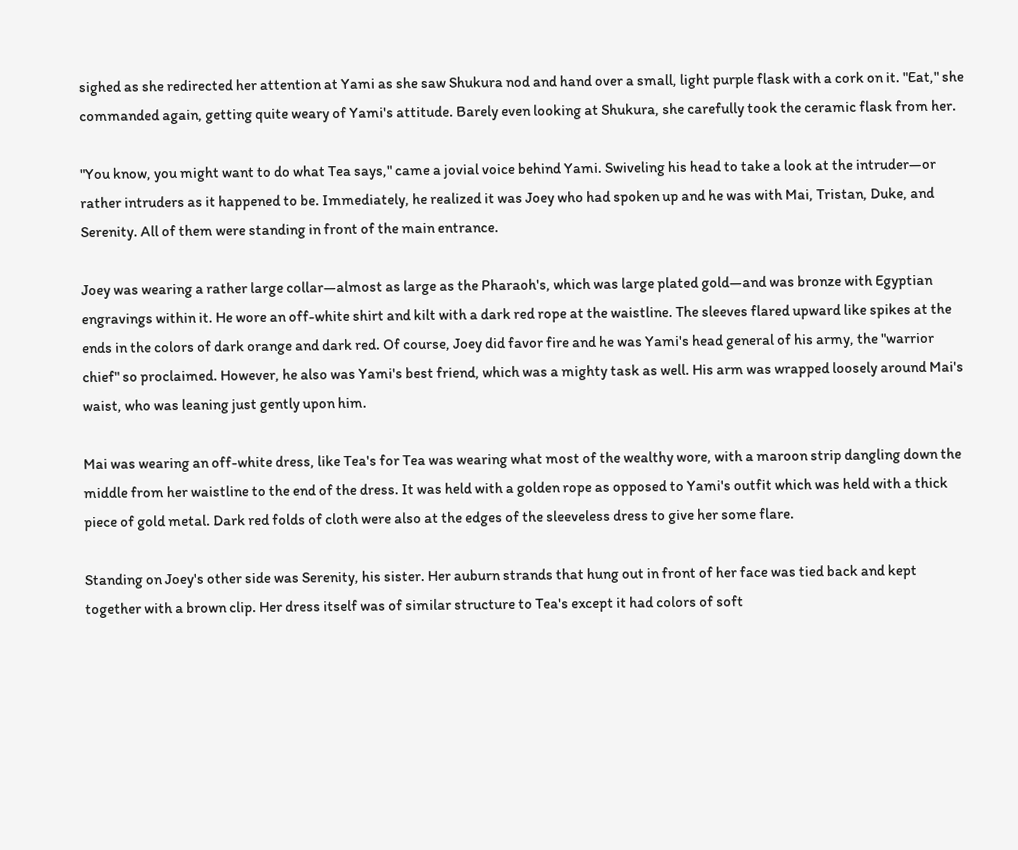sighed as she redirected her attention at Yami as she saw Shukura nod and hand over a small, light purple flask with a cork on it. "Eat," she commanded again, getting quite weary of Yami's attitude. Barely even looking at Shukura, she carefully took the ceramic flask from her.

"You know, you might want to do what Tea says," came a jovial voice behind Yami. Swiveling his head to take a look at the intruder—or rather intruders as it happened to be. Immediately, he realized it was Joey who had spoken up and he was with Mai, Tristan, Duke, and Serenity. All of them were standing in front of the main entrance.

Joey was wearing a rather large collar—almost as large as the Pharaoh's, which was large plated gold—and was bronze with Egyptian engravings within it. He wore an off-white shirt and kilt with a dark red rope at the waistline. The sleeves flared upward like spikes at the ends in the colors of dark orange and dark red. Of course, Joey did favor fire and he was Yami's head general of his army, the "warrior chief" so proclaimed. However, he also was Yami's best friend, which was a mighty task as well. His arm was wrapped loosely around Mai's waist, who was leaning just gently upon him.

Mai was wearing an off-white dress, like Tea's for Tea was wearing what most of the wealthy wore, with a maroon strip dangling down the middle from her waistline to the end of the dress. It was held with a golden rope as opposed to Yami's outfit which was held with a thick piece of gold metal. Dark red folds of cloth were also at the edges of the sleeveless dress to give her some flare.

Standing on Joey's other side was Serenity, his sister. Her auburn strands that hung out in front of her face was tied back and kept together with a brown clip. Her dress itself was of similar structure to Tea's except it had colors of soft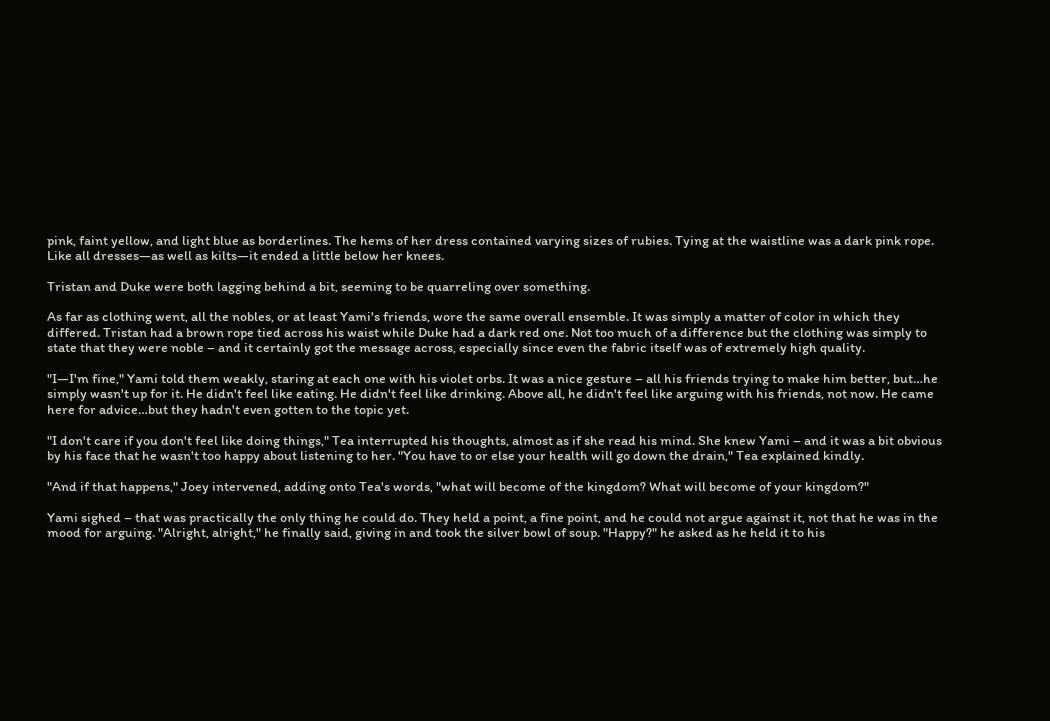pink, faint yellow, and light blue as borderlines. The hems of her dress contained varying sizes of rubies. Tying at the waistline was a dark pink rope. Like all dresses—as well as kilts—it ended a little below her knees.

Tristan and Duke were both lagging behind a bit, seeming to be quarreling over something.

As far as clothing went, all the nobles, or at least Yami's friends, wore the same overall ensemble. It was simply a matter of color in which they differed. Tristan had a brown rope tied across his waist while Duke had a dark red one. Not too much of a difference but the clothing was simply to state that they were noble – and it certainly got the message across, especially since even the fabric itself was of extremely high quality.

"I—I'm fine," Yami told them weakly, staring at each one with his violet orbs. It was a nice gesture – all his friends trying to make him better, but…he simply wasn't up for it. He didn't feel like eating. He didn't feel like drinking. Above all, he didn't feel like arguing with his friends, not now. He came here for advice…but they hadn't even gotten to the topic yet.

"I don't care if you don't feel like doing things," Tea interrupted his thoughts, almost as if she read his mind. She knew Yami – and it was a bit obvious by his face that he wasn't too happy about listening to her. "You have to or else your health will go down the drain," Tea explained kindly.

"And if that happens," Joey intervened, adding onto Tea's words, "what will become of the kingdom? What will become of your kingdom?"

Yami sighed – that was practically the only thing he could do. They held a point, a fine point, and he could not argue against it, not that he was in the mood for arguing. "Alright, alright," he finally said, giving in and took the silver bowl of soup. "Happy?" he asked as he held it to his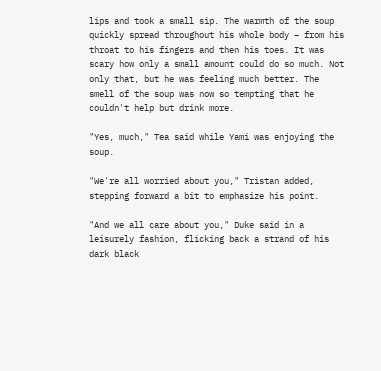lips and took a small sip. The warmth of the soup quickly spread throughout his whole body – from his throat to his fingers and then his toes. It was scary how only a small amount could do so much. Not only that, but he was feeling much better. The smell of the soup was now so tempting that he couldn't help but drink more.

"Yes, much," Tea said while Yami was enjoying the soup.

"We're all worried about you," Tristan added, stepping forward a bit to emphasize his point.

"And we all care about you," Duke said in a leisurely fashion, flicking back a strand of his dark black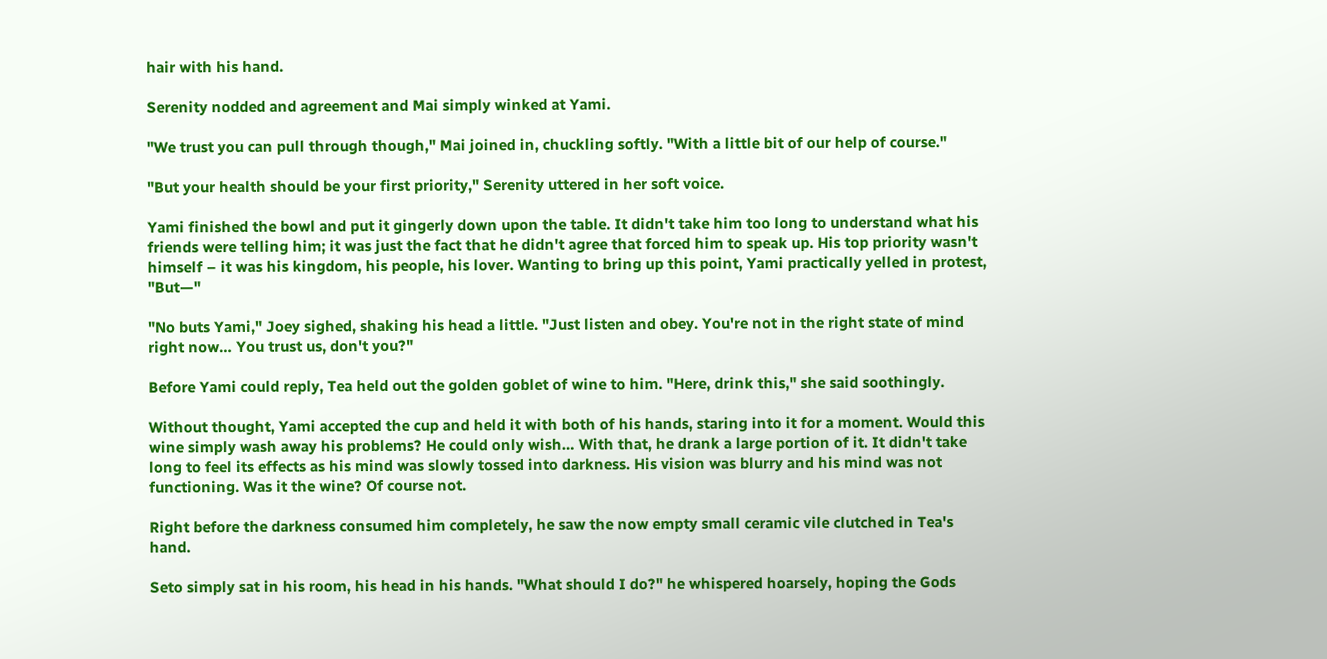hair with his hand.

Serenity nodded and agreement and Mai simply winked at Yami.

"We trust you can pull through though," Mai joined in, chuckling softly. "With a little bit of our help of course."

"But your health should be your first priority," Serenity uttered in her soft voice.

Yami finished the bowl and put it gingerly down upon the table. It didn't take him too long to understand what his friends were telling him; it was just the fact that he didn't agree that forced him to speak up. His top priority wasn't himself – it was his kingdom, his people, his lover. Wanting to bring up this point, Yami practically yelled in protest, "But—"

"No buts Yami," Joey sighed, shaking his head a little. "Just listen and obey. You're not in the right state of mind right now… You trust us, don't you?"

Before Yami could reply, Tea held out the golden goblet of wine to him. "Here, drink this," she said soothingly.

Without thought, Yami accepted the cup and held it with both of his hands, staring into it for a moment. Would this wine simply wash away his problems? He could only wish… With that, he drank a large portion of it. It didn't take long to feel its effects as his mind was slowly tossed into darkness. His vision was blurry and his mind was not functioning. Was it the wine? Of course not.

Right before the darkness consumed him completely, he saw the now empty small ceramic vile clutched in Tea's hand.

Seto simply sat in his room, his head in his hands. "What should I do?" he whispered hoarsely, hoping the Gods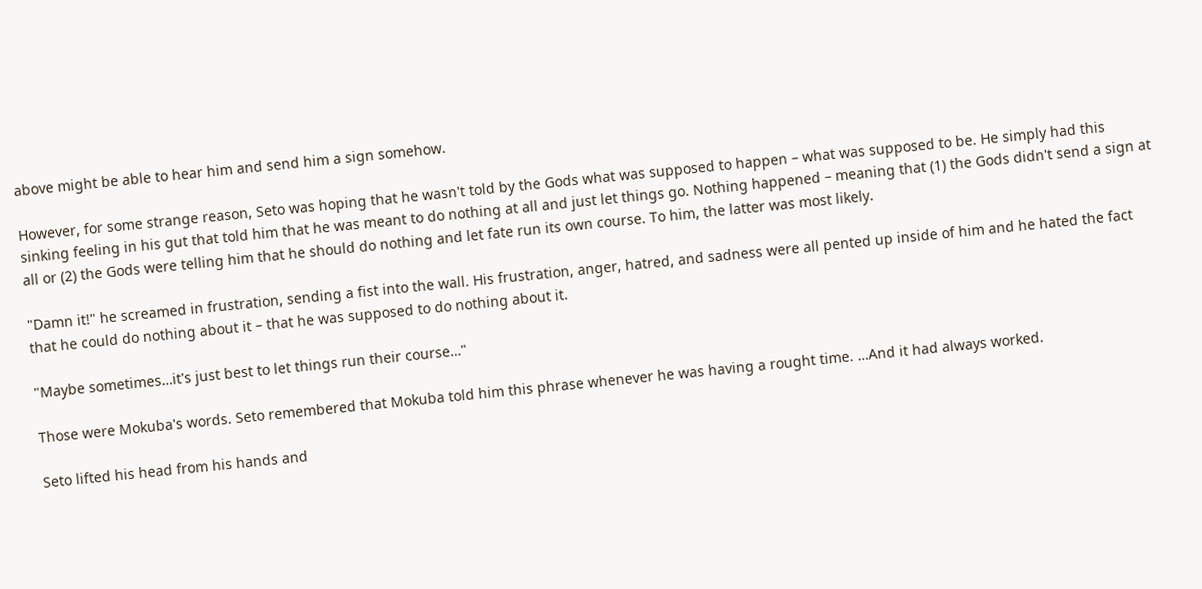above might be able to hear him and send him a sign somehow.

However, for some strange reason, Seto was hoping that he wasn't told by the Gods what was supposed to happen – what was supposed to be. He simply had this sinking feeling in his gut that told him that he was meant to do nothing at all and just let things go. Nothing happened – meaning that (1) the Gods didn't send a sign at all or (2) the Gods were telling him that he should do nothing and let fate run its own course. To him, the latter was most likely.

"Damn it!" he screamed in frustration, sending a fist into the wall. His frustration, anger, hatred, and sadness were all pented up inside of him and he hated the fact that he could do nothing about it – that he was supposed to do nothing about it.

"Maybe sometimes…it's just best to let things run their course…"

Those were Mokuba's words. Seto remembered that Mokuba told him this phrase whenever he was having a rought time. …And it had always worked.

Seto lifted his head from his hands and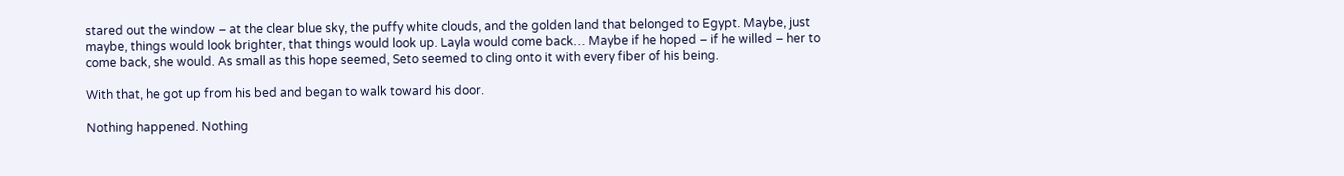stared out the window – at the clear blue sky, the puffy white clouds, and the golden land that belonged to Egypt. Maybe, just maybe, things would look brighter, that things would look up. Layla would come back… Maybe if he hoped – if he willed – her to come back, she would. As small as this hope seemed, Seto seemed to cling onto it with every fiber of his being.

With that, he got up from his bed and began to walk toward his door.

Nothing happened. Nothing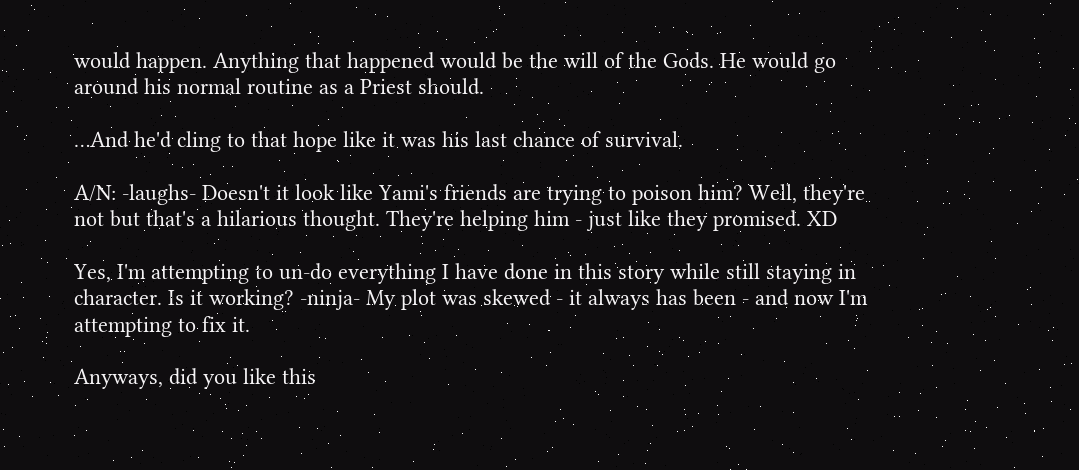would happen. Anything that happened would be the will of the Gods. He would go around his normal routine as a Priest should.

…And he'd cling to that hope like it was his last chance of survival.

A/N: -laughs- Doesn't it look like Yami's friends are trying to poison him? Well, they're not but that's a hilarious thought. They're helping him - just like they promised. XD

Yes, I'm attempting to un-do everything I have done in this story while still staying in character. Is it working? -ninja- My plot was skewed - it always has been - and now I'm attempting to fix it.

Anyways, did you like this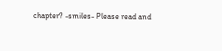chapter? -smiles- Please read and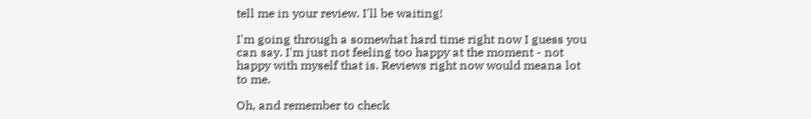tell me in your review. I'll be waiting!

I'm going through a somewhat hard time right now I guess you can say. I'm just not feeling too happy at the moment - not happy with myself that is. Reviews right now would meana lot to me.

Oh, and remember to check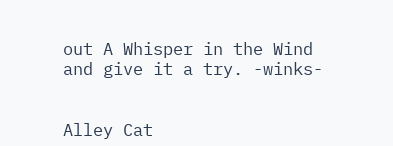out A Whisper in the Wind and give it a try. -winks-


Alley Cat